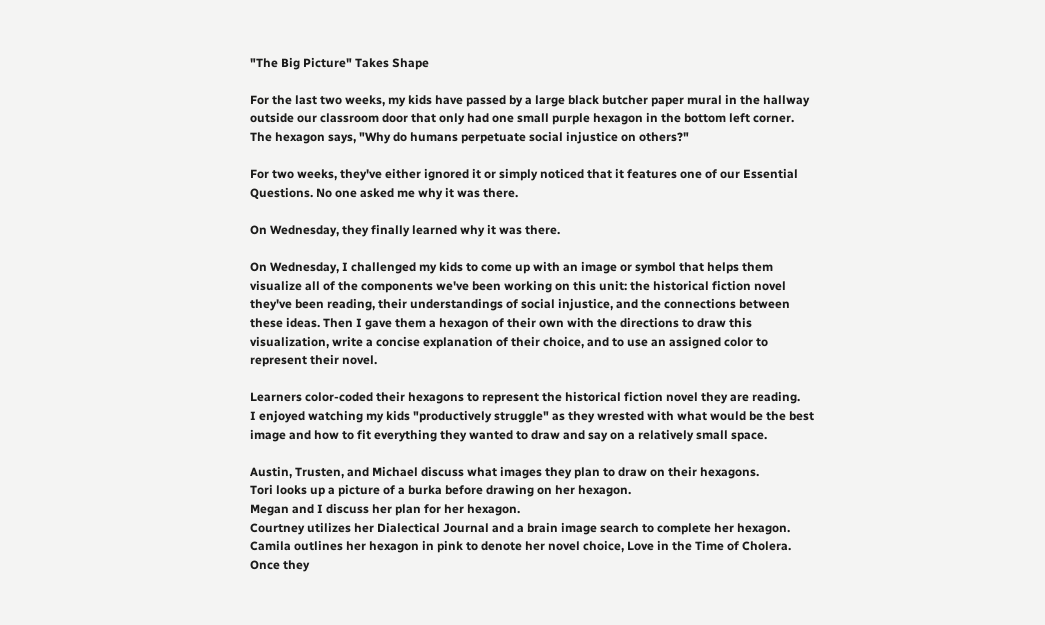"The Big Picture" Takes Shape

For the last two weeks, my kids have passed by a large black butcher paper mural in the hallway outside our classroom door that only had one small purple hexagon in the bottom left corner. The hexagon says, "Why do humans perpetuate social injustice on others?"

For two weeks, they've either ignored it or simply noticed that it features one of our Essential Questions. No one asked me why it was there.

On Wednesday, they finally learned why it was there.

On Wednesday, I challenged my kids to come up with an image or symbol that helps them visualize all of the components we've been working on this unit: the historical fiction novel they've been reading, their understandings of social injustice, and the connections between these ideas. Then I gave them a hexagon of their own with the directions to draw this visualization, write a concise explanation of their choice, and to use an assigned color to represent their novel.

Learners color-coded their hexagons to represent the historical fiction novel they are reading.
I enjoyed watching my kids "productively struggle" as they wrested with what would be the best image and how to fit everything they wanted to draw and say on a relatively small space.

Austin, Trusten, and Michael discuss what images they plan to draw on their hexagons.
Tori looks up a picture of a burka before drawing on her hexagon.
Megan and I discuss her plan for her hexagon.
Courtney utilizes her Dialectical Journal and a brain image search to complete her hexagon.
Camila outlines her hexagon in pink to denote her novel choice, Love in the Time of Cholera.
Once they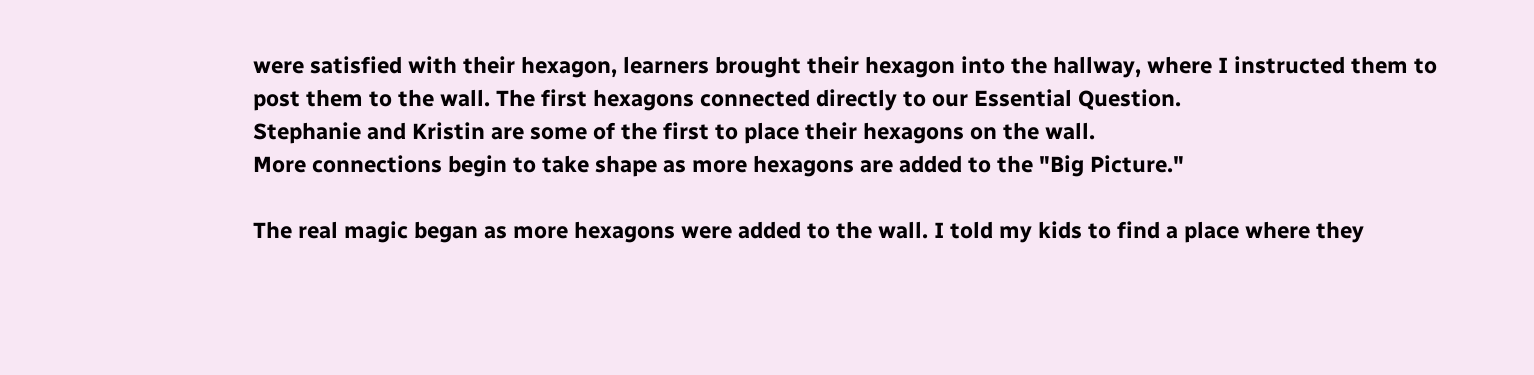were satisfied with their hexagon, learners brought their hexagon into the hallway, where I instructed them to post them to the wall. The first hexagons connected directly to our Essential Question.
Stephanie and Kristin are some of the first to place their hexagons on the wall.
More connections begin to take shape as more hexagons are added to the "Big Picture."

The real magic began as more hexagons were added to the wall. I told my kids to find a place where they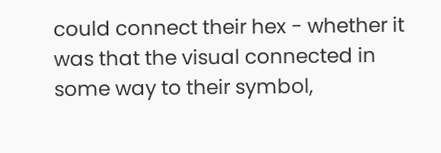could connect their hex - whether it was that the visual connected in some way to their symbol,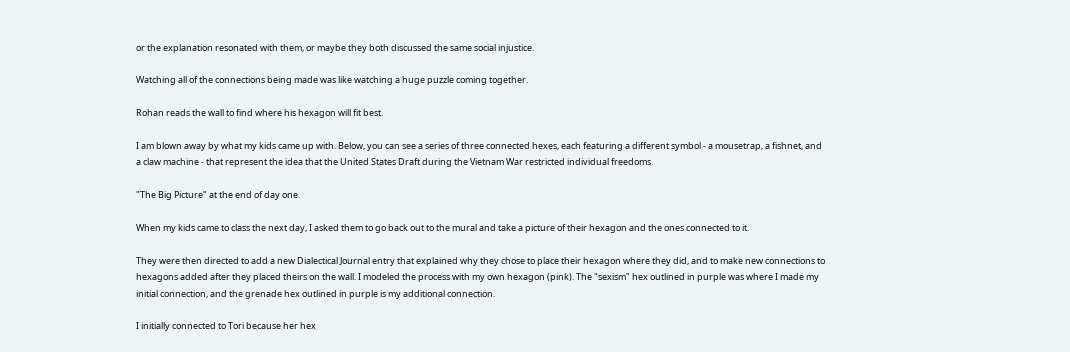or the explanation resonated with them, or maybe they both discussed the same social injustice.

Watching all of the connections being made was like watching a huge puzzle coming together.

Rohan reads the wall to find where his hexagon will fit best.

I am blown away by what my kids came up with. Below, you can see a series of three connected hexes, each featuring a different symbol - a mousetrap, a fishnet, and a claw machine - that represent the idea that the United States Draft during the Vietnam War restricted individual freedoms.

"The Big Picture" at the end of day one.

When my kids came to class the next day, I asked them to go back out to the mural and take a picture of their hexagon and the ones connected to it.

They were then directed to add a new Dialectical Journal entry that explained why they chose to place their hexagon where they did, and to make new connections to hexagons added after they placed theirs on the wall. I modeled the process with my own hexagon (pink). The "sexism" hex outlined in purple was where I made my initial connection, and the grenade hex outlined in purple is my additional connection.

I initially connected to Tori because her hex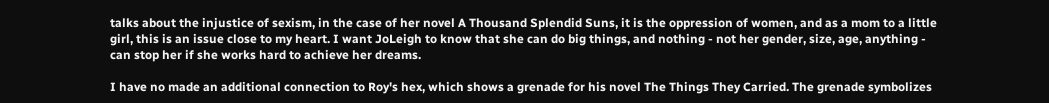talks about the injustice of sexism, in the case of her novel A Thousand Splendid Suns, it is the oppression of women, and as a mom to a little girl, this is an issue close to my heart. I want JoLeigh to know that she can do big things, and nothing - not her gender, size, age, anything - can stop her if she works hard to achieve her dreams.

I have no made an additional connection to Roy's hex, which shows a grenade for his novel The Things They Carried. The grenade symbolizes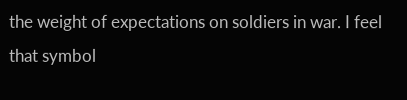the weight of expectations on soldiers in war. I feel that symbol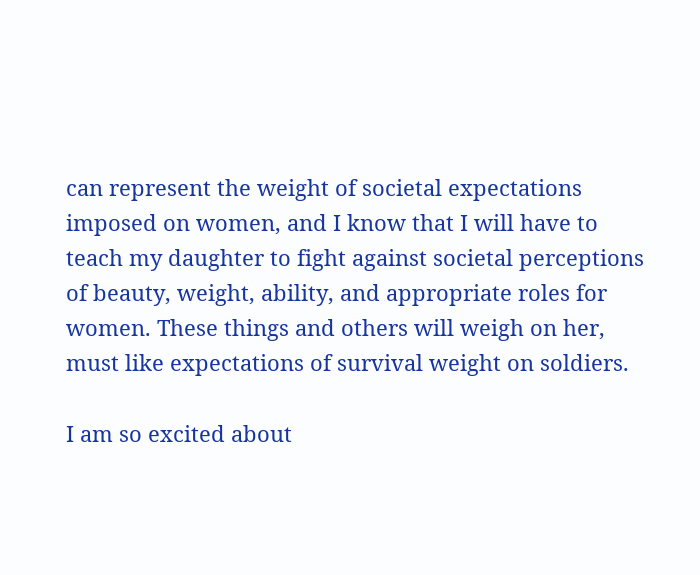can represent the weight of societal expectations imposed on women, and I know that I will have to teach my daughter to fight against societal perceptions of beauty, weight, ability, and appropriate roles for women. These things and others will weigh on her, must like expectations of survival weight on soldiers.

I am so excited about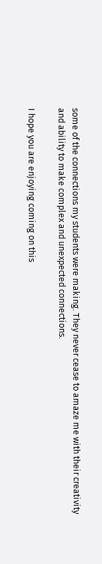some of the connections my students were making. They never cease to amaze me with their creativity and ability to make complex and unexpected connections.

I hope you are enjoying coming on this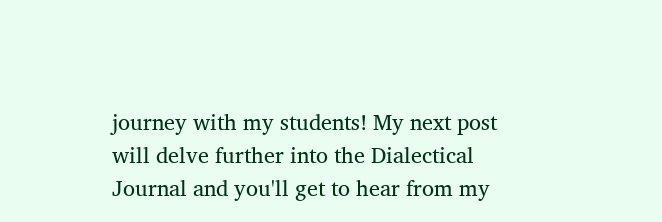journey with my students! My next post will delve further into the Dialectical Journal and you'll get to hear from my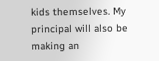kids themselves. My principal will also be making an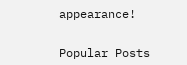appearance!


Popular Posts